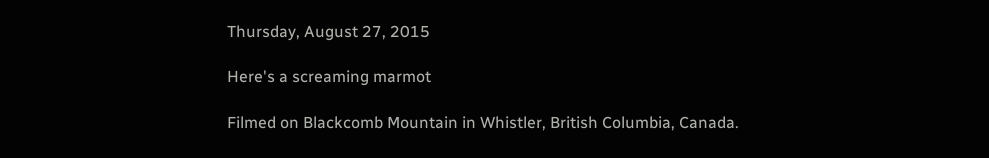Thursday, August 27, 2015

Here's a screaming marmot

Filmed on Blackcomb Mountain in Whistler, British Columbia, Canada.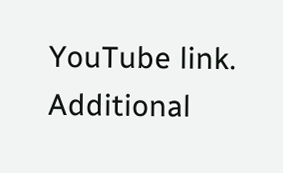YouTube link. Additional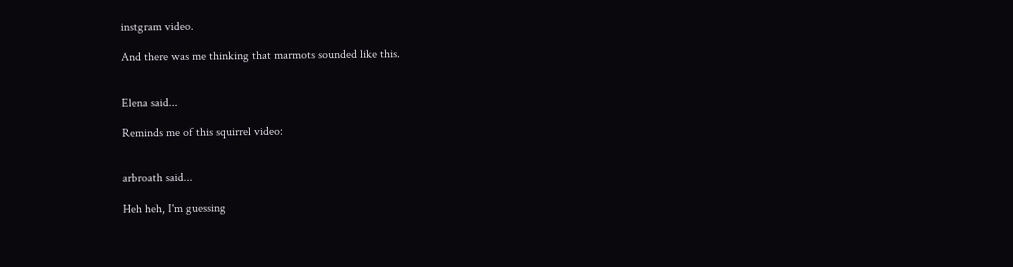instgram video.

And there was me thinking that marmots sounded like this.


Elena said...

Reminds me of this squirrel video:


arbroath said...

Heh heh, I'm guessing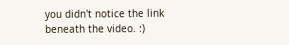you didn't notice the link beneath the video. :)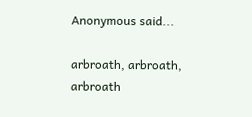Anonymous said...

arbroath, arbroath, arbroath